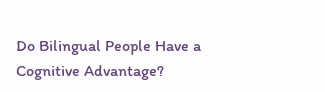Do Bilingual People Have a Cognitive Advantage?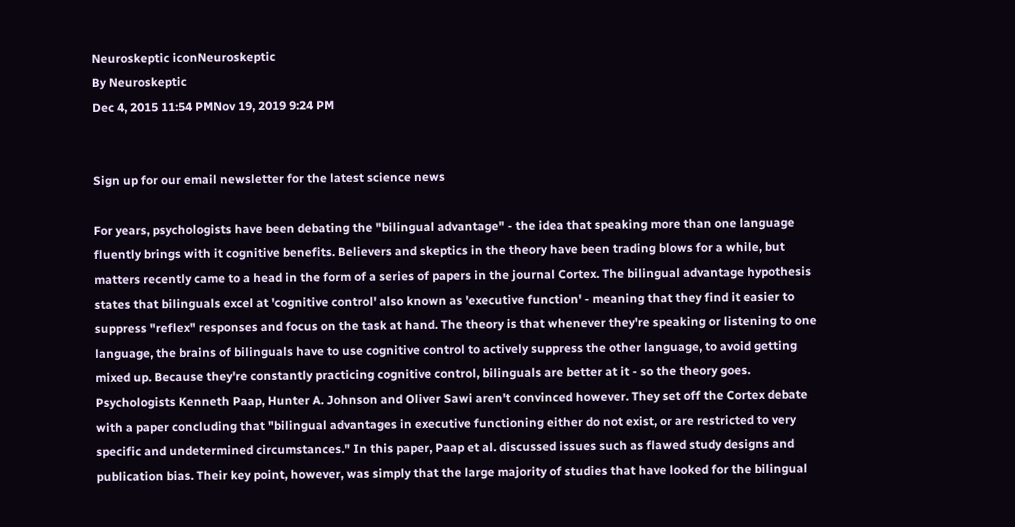Neuroskeptic iconNeuroskeptic
By Neuroskeptic
Dec 4, 2015 11:54 PMNov 19, 2019 9:24 PM


Sign up for our email newsletter for the latest science news

For years, psychologists have been debating the "bilingual advantage" - the idea that speaking more than one language fluently brings with it cognitive benefits. Believers and skeptics in the theory have been trading blows for a while, but matters recently came to a head in the form of a series of papers in the journal Cortex. The bilingual advantage hypothesis states that bilinguals excel at 'cognitive control' also known as 'executive function' - meaning that they find it easier to suppress "reflex" responses and focus on the task at hand. The theory is that whenever they're speaking or listening to one language, the brains of bilinguals have to use cognitive control to actively suppress the other language, to avoid getting mixed up. Because they're constantly practicing cognitive control, bilinguals are better at it - so the theory goes. Psychologists Kenneth Paap, Hunter A. Johnson and Oliver Sawi aren't convinced however. They set off the Cortex debate with a paper concluding that "bilingual advantages in executive functioning either do not exist, or are restricted to very specific and undetermined circumstances." In this paper, Paap et al. discussed issues such as flawed study designs and publication bias. Their key point, however, was simply that the large majority of studies that have looked for the bilingual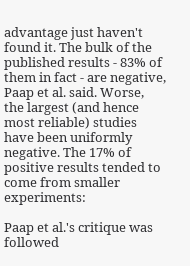advantage just haven't found it. The bulk of the published results - 83% of them in fact - are negative, Paap et al. said. Worse, the largest (and hence most reliable) studies have been uniformly negative. The 17% of positive results tended to come from smaller experiments:

Paap et al.'s critique was followed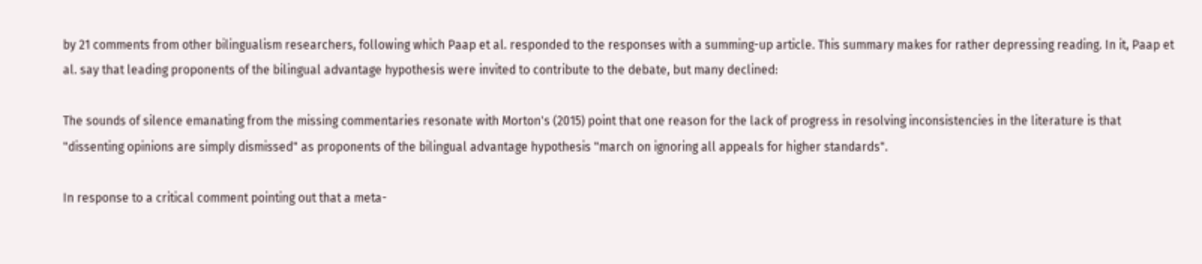by 21 comments from other bilingualism researchers, following which Paap et al. responded to the responses with a summing-up article. This summary makes for rather depressing reading. In it, Paap et al. say that leading proponents of the bilingual advantage hypothesis were invited to contribute to the debate, but many declined:

The sounds of silence emanating from the missing commentaries resonate with Morton's (2015) point that one reason for the lack of progress in resolving inconsistencies in the literature is that "dissenting opinions are simply dismissed" as proponents of the bilingual advantage hypothesis "march on ignoring all appeals for higher standards".

In response to a critical comment pointing out that a meta-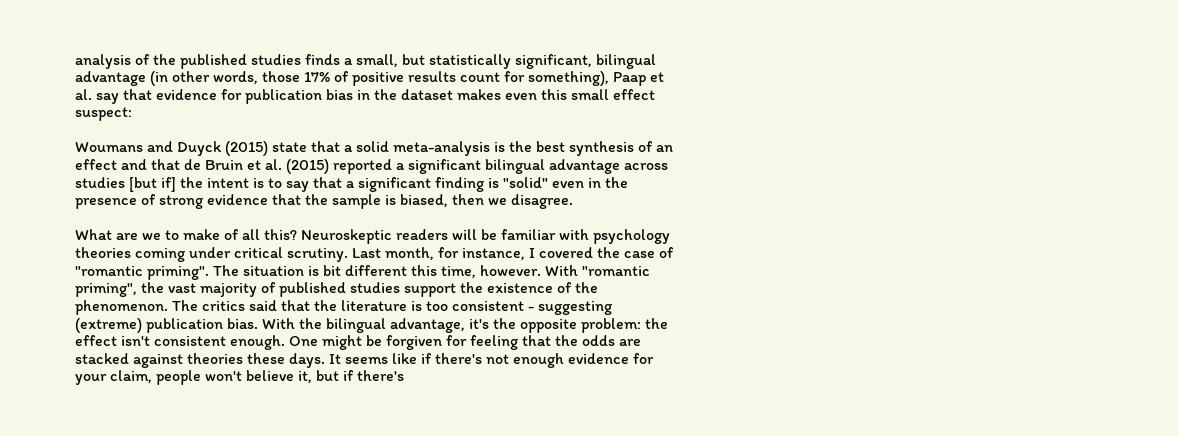analysis of the published studies finds a small, but statistically significant, bilingual advantage (in other words, those 17% of positive results count for something), Paap et al. say that evidence for publication bias in the dataset makes even this small effect suspect:

Woumans and Duyck (2015) state that a solid meta-analysis is the best synthesis of an effect and that de Bruin et al. (2015) reported a significant bilingual advantage across studies [but if] the intent is to say that a significant finding is "solid" even in the presence of strong evidence that the sample is biased, then we disagree.

What are we to make of all this? Neuroskeptic readers will be familiar with psychology theories coming under critical scrutiny. Last month, for instance, I covered the case of "romantic priming". The situation is bit different this time, however. With "romantic priming", the vast majority of published studies support the existence of the phenomenon. The critics said that the literature is too consistent - suggesting (extreme) publication bias. With the bilingual advantage, it's the opposite problem: the effect isn't consistent enough. One might be forgiven for feeling that the odds are stacked against theories these days. It seems like if there's not enough evidence for your claim, people won't believe it, but if there's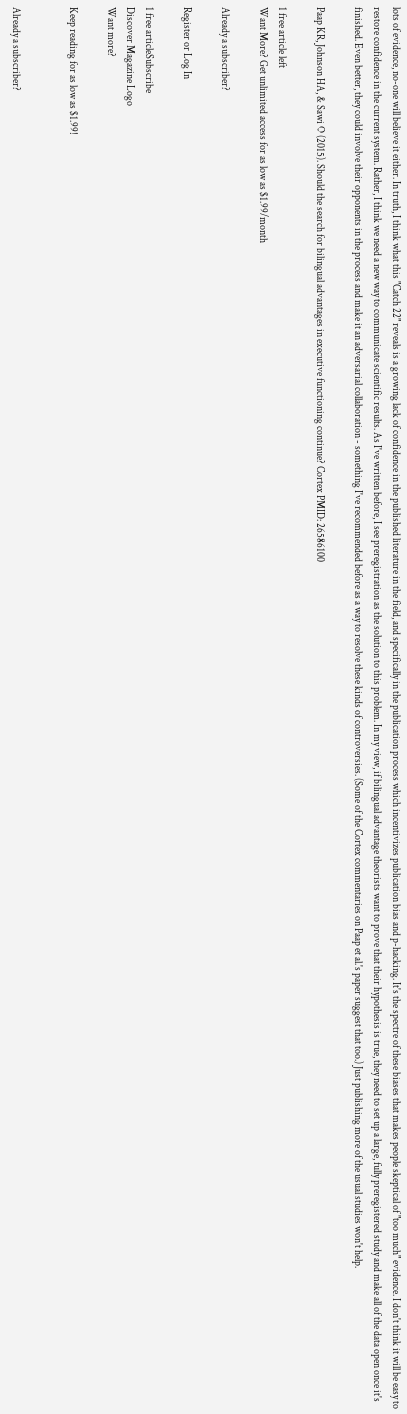lots of evidence, no-one will believe it either. In truth, I think what this "Catch 22" reveals is a growing lack of confidence in the published literature in the field, and specifically in the publication process which incentivizes publication bias and p-hacking. It's the spectre of these biases that makes people skeptical of "too much" evidence. I don't think it will be easy to restore confidence in the current system. Rather, I think we need a new way to communicate scientific results. As I've written before, I see preregistration as the solution to this problem. In my view, if bilingual advantage theorists want to prove that their hypothesis is true, they need to set up a large, fully preregistered study and make all of the data open once it's finished. Even better, they could involve their opponents in the process and make it an adversarial collaboration - something I've recommended before as a way to resolve these kinds of controversies. (Some of the Cortex commentaries on Paap et al.'s paper suggest that too.) Just publishing more of the usual studies won't help.

Paap KR, Johnson HA, & Sawi O (2015). Should the search for bilingual advantages in executive functioning continue? Cortex PMID: 26586100

1 free article left
Want More? Get unlimited access for as low as $1.99/month

Already a subscriber?

Register or Log In

1 free articleSubscribe
Discover Magazine Logo
Want more?

Keep reading for as low as $1.99!


Already a subscriber?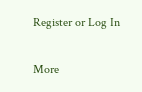Register or Log In

More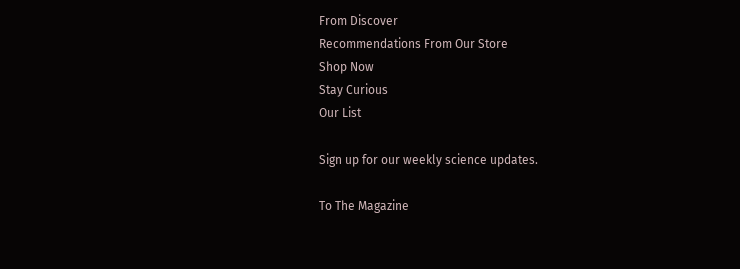From Discover
Recommendations From Our Store
Shop Now
Stay Curious
Our List

Sign up for our weekly science updates.

To The Magazine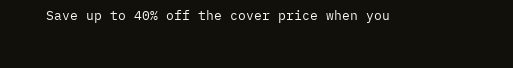Save up to 40% off the cover price when you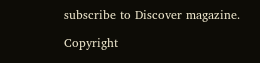subscribe to Discover magazine.

Copyright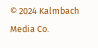© 2024 Kalmbach Media Co.